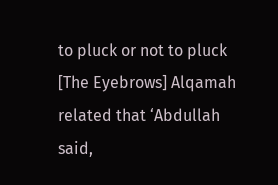to pluck or not to pluck [The Eyebrows] Alqamah related that ‘Abdullah said,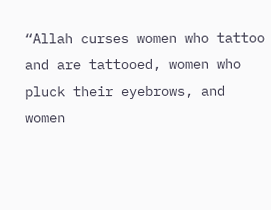“Allah curses women who tattoo and are tattooed, women who pluck their eyebrows, and women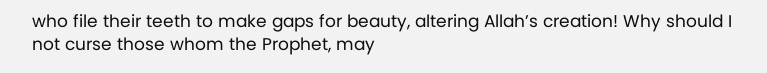who file their teeth to make gaps for beauty, altering Allah’s creation! Why should I not curse those whom the Prophet, may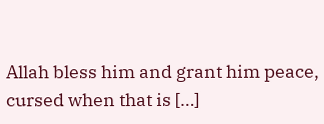Allah bless him and grant him peace, cursed when that is […]